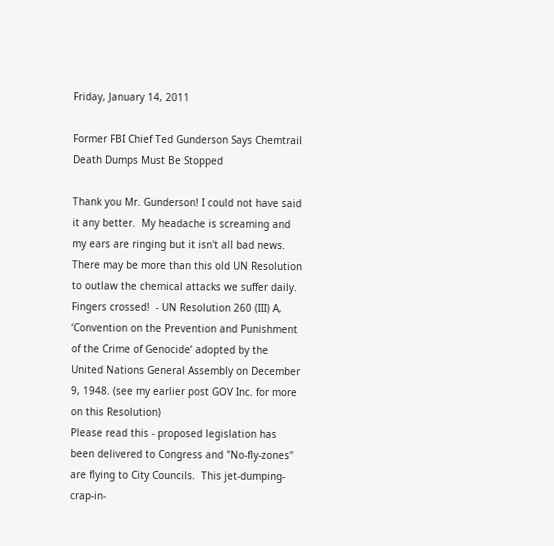Friday, January 14, 2011

Former FBI Chief Ted Gunderson Says Chemtrail Death Dumps Must Be Stopped

Thank you Mr. Gunderson! I could not have said it any better.  My headache is screaming and my ears are ringing but it isn't all bad news.  There may be more than this old UN Resolution to outlaw the chemical attacks we suffer daily.  Fingers crossed!  - UN Resolution 260 (III) A, ‘Convention on the Prevention and Punishment of the Crime of Genocide’ adopted by the United Nations General Assembly on December 9, 1948. (see my earlier post GOV Inc. for more on this Resolution)
Please read this - proposed legislation has been delivered to Congress and "No-fly-zones" are flying to City Councils.  This jet-dumping-crap-in-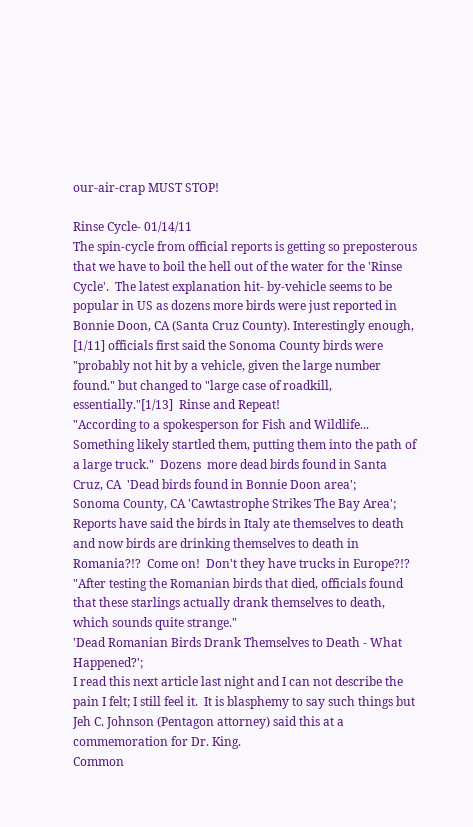our-air-crap MUST STOP!

Rinse Cycle- 01/14/11
The spin-cycle from official reports is getting so preposterous that we have to boil the hell out of the water for the 'Rinse Cycle'.  The latest explanation hit- by-vehicle seems to be popular in US as dozens more birds were just reported in Bonnie Doon, CA (Santa Cruz County). Interestingly enough, [1/11] officials first said the Sonoma County birds were "probably not hit by a vehicle, given the large number found." but changed to "large case of roadkill, essentially."[1/13]  Rinse and Repeat!
"According to a spokesperson for Fish and Wildlife... Something likely startled them, putting them into the path of a large truck."  Dozens  more dead birds found in Santa Cruz, CA  'Dead birds found in Bonnie Doon area';
Sonoma County, CA 'Cawtastrophe Strikes The Bay Area';
Reports have said the birds in Italy ate themselves to death and now birds are drinking themselves to death in Romania?!?  Come on!  Don't they have trucks in Europe?!?  "After testing the Romanian birds that died, officials found that these starlings actually drank themselves to death, which sounds quite strange."
'Dead Romanian Birds Drank Themselves to Death - What Happened?';
I read this next article last night and I can not describe the pain I felt; I still feel it.  It is blasphemy to say such things but Jeh C. Johnson (Pentagon attorney) said this at a commemoration for Dr. King.
Common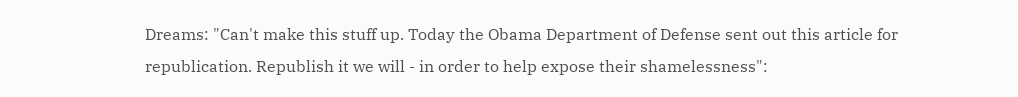Dreams: "Can't make this stuff up. Today the Obama Department of Defense sent out this article for republication. Republish it we will - in order to help expose their shamelessness":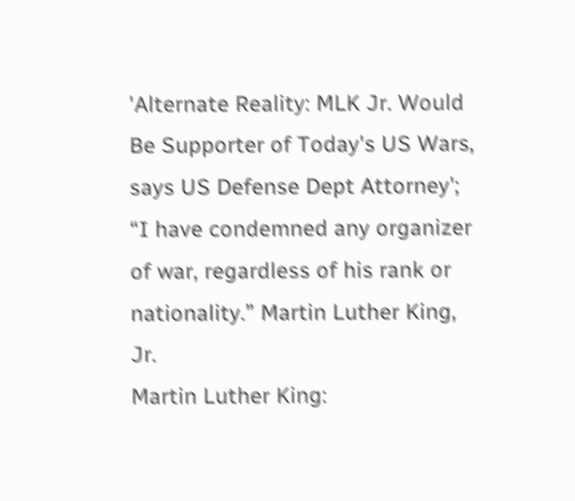'Alternate Reality: MLK Jr. Would Be Supporter of Today's US Wars, says US Defense Dept Attorney';
“I have condemned any organizer of war, regardless of his rank or nationality.” Martin Luther King, Jr.
Martin Luther King: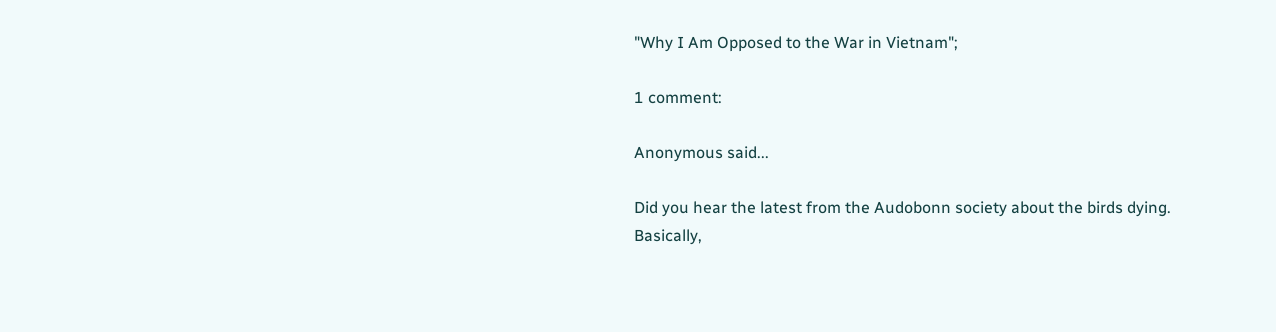"Why I Am Opposed to the War in Vietnam";

1 comment:

Anonymous said...

Did you hear the latest from the Audobonn society about the birds dying. Basically,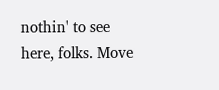nothin' to see here, folks. Move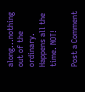along...nothing out of the ordinary. Happens all the time. NOT!

Post a Comment